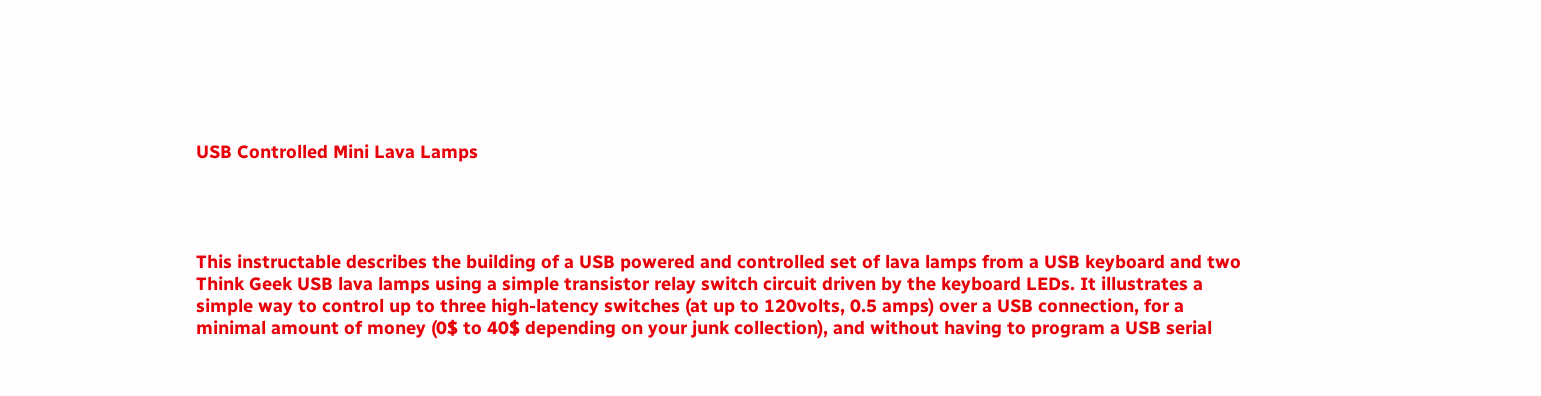USB Controlled Mini Lava Lamps




This instructable describes the building of a USB powered and controlled set of lava lamps from a USB keyboard and two Think Geek USB lava lamps using a simple transistor relay switch circuit driven by the keyboard LEDs. It illustrates a simple way to control up to three high-latency switches (at up to 120volts, 0.5 amps) over a USB connection, for a minimal amount of money (0$ to 40$ depending on your junk collection), and without having to program a USB serial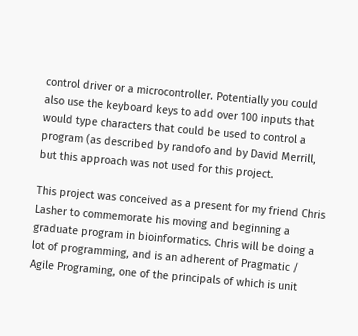control driver or a microcontroller. Potentially you could also use the keyboard keys to add over 100 inputs that would type characters that could be used to control a program (as described by randofo and by David Merrill, but this approach was not used for this project.

This project was conceived as a present for my friend Chris Lasher to commemorate his moving and beginning a graduate program in bioinformatics. Chris will be doing a lot of programming, and is an adherent of Pragmatic / Agile Programing, one of the principals of which is unit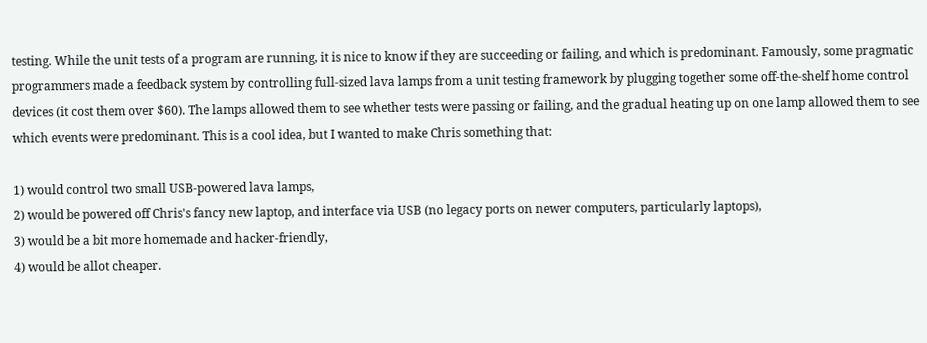testing. While the unit tests of a program are running, it is nice to know if they are succeeding or failing, and which is predominant. Famously, some pragmatic programmers made a feedback system by controlling full-sized lava lamps from a unit testing framework by plugging together some off-the-shelf home control devices (it cost them over $60). The lamps allowed them to see whether tests were passing or failing, and the gradual heating up on one lamp allowed them to see which events were predominant. This is a cool idea, but I wanted to make Chris something that:

1) would control two small USB-powered lava lamps,
2) would be powered off Chris's fancy new laptop, and interface via USB (no legacy ports on newer computers, particularly laptops),
3) would be a bit more homemade and hacker-friendly,
4) would be allot cheaper.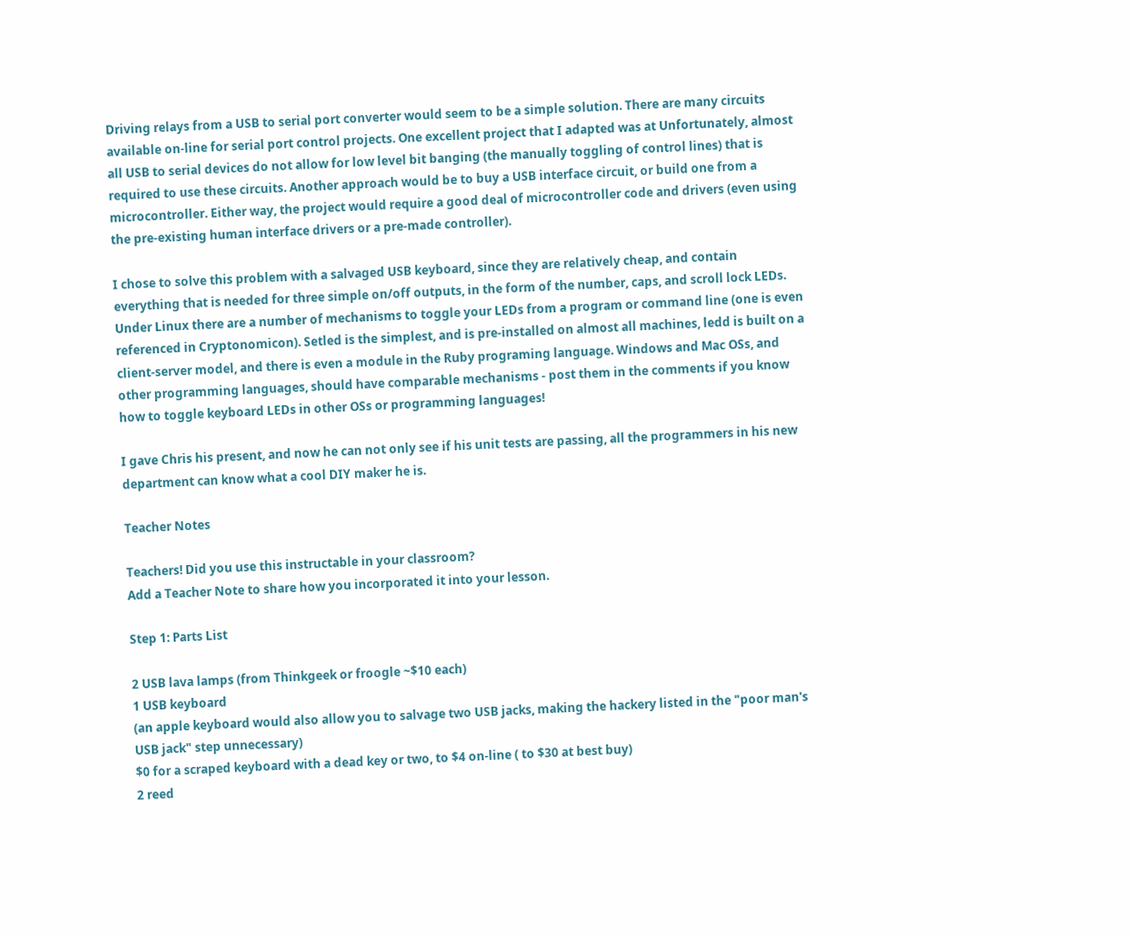Driving relays from a USB to serial port converter would seem to be a simple solution. There are many circuits available on-line for serial port control projects. One excellent project that I adapted was at Unfortunately, almost all USB to serial devices do not allow for low level bit banging (the manually toggling of control lines) that is required to use these circuits. Another approach would be to buy a USB interface circuit, or build one from a microcontroller. Either way, the project would require a good deal of microcontroller code and drivers (even using the pre-existing human interface drivers or a pre-made controller).

I chose to solve this problem with a salvaged USB keyboard, since they are relatively cheap, and contain everything that is needed for three simple on/off outputs, in the form of the number, caps, and scroll lock LEDs. Under Linux there are a number of mechanisms to toggle your LEDs from a program or command line (one is even referenced in Cryptonomicon). Setled is the simplest, and is pre-installed on almost all machines, ledd is built on a client-server model, and there is even a module in the Ruby programing language. Windows and Mac OSs, and other programming languages, should have comparable mechanisms - post them in the comments if you know how to toggle keyboard LEDs in other OSs or programming languages!

I gave Chris his present, and now he can not only see if his unit tests are passing, all the programmers in his new department can know what a cool DIY maker he is.

Teacher Notes

Teachers! Did you use this instructable in your classroom?
Add a Teacher Note to share how you incorporated it into your lesson.

Step 1: Parts List

2 USB lava lamps (from Thinkgeek or froogle ~$10 each)
1 USB keyboard
(an apple keyboard would also allow you to salvage two USB jacks, making the hackery listed in the "poor man's USB jack" step unnecessary)
$0 for a scraped keyboard with a dead key or two, to $4 on-line ( to $30 at best buy)
2 reed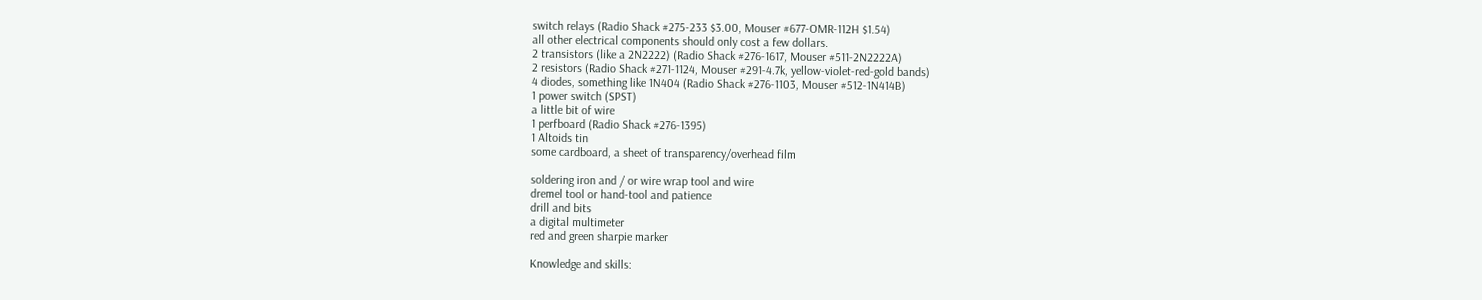switch relays (Radio Shack #275-233 $3.00, Mouser #677-OMR-112H $1.54)
all other electrical components should only cost a few dollars.
2 transistors (like a 2N2222) (Radio Shack #276-1617, Mouser #511-2N2222A)
2 resistors (Radio Shack #271-1124, Mouser #291-4.7k, yellow-violet-red-gold bands)
4 diodes, something like 1N404 (Radio Shack #276-1103, Mouser #512-1N414B)
1 power switch (SPST)
a little bit of wire
1 perfboard (Radio Shack #276-1395)
1 Altoids tin
some cardboard, a sheet of transparency/overhead film

soldering iron and / or wire wrap tool and wire
dremel tool or hand-tool and patience
drill and bits
a digital multimeter
red and green sharpie marker

Knowledge and skills: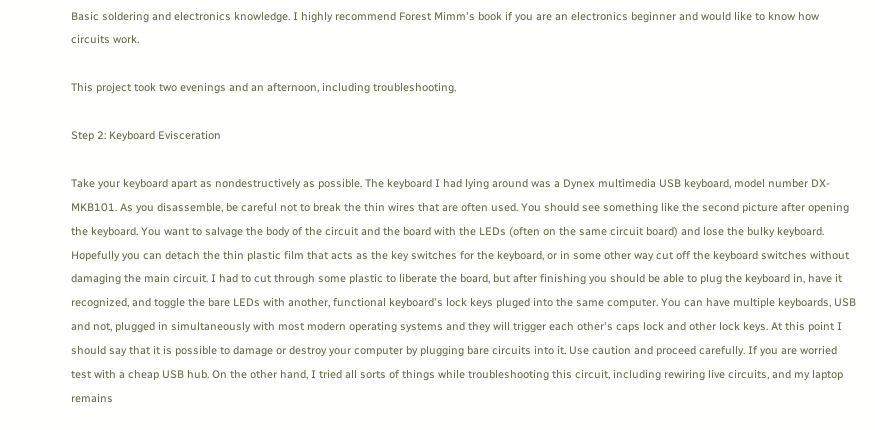Basic soldering and electronics knowledge. I highly recommend Forest Mimm's book if you are an electronics beginner and would like to know how circuits work.

This project took two evenings and an afternoon, including troubleshooting.

Step 2: Keyboard Evisceration

Take your keyboard apart as nondestructively as possible. The keyboard I had lying around was a Dynex multimedia USB keyboard, model number DX-MKB101. As you disassemble, be careful not to break the thin wires that are often used. You should see something like the second picture after opening the keyboard. You want to salvage the body of the circuit and the board with the LEDs (often on the same circuit board) and lose the bulky keyboard. Hopefully you can detach the thin plastic film that acts as the key switches for the keyboard, or in some other way cut off the keyboard switches without damaging the main circuit. I had to cut through some plastic to liberate the board, but after finishing you should be able to plug the keyboard in, have it recognized, and toggle the bare LEDs with another, functional keyboard's lock keys pluged into the same computer. You can have multiple keyboards, USB and not, plugged in simultaneously with most modern operating systems and they will trigger each other's caps lock and other lock keys. At this point I should say that it is possible to damage or destroy your computer by plugging bare circuits into it. Use caution and proceed carefully. If you are worried test with a cheap USB hub. On the other hand, I tried all sorts of things while troubleshooting this circuit, including rewiring live circuits, and my laptop remains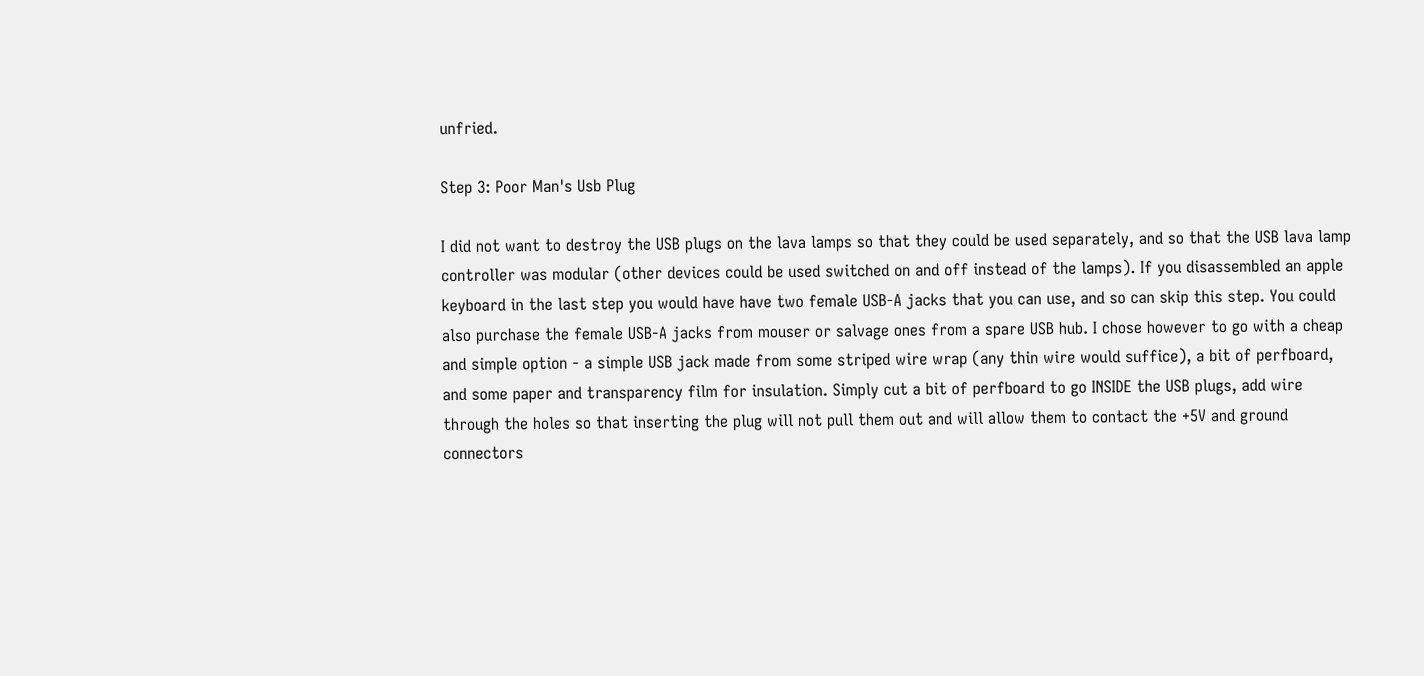unfried.

Step 3: Poor Man's Usb Plug

I did not want to destroy the USB plugs on the lava lamps so that they could be used separately, and so that the USB lava lamp controller was modular (other devices could be used switched on and off instead of the lamps). If you disassembled an apple keyboard in the last step you would have have two female USB-A jacks that you can use, and so can skip this step. You could also purchase the female USB-A jacks from mouser or salvage ones from a spare USB hub. I chose however to go with a cheap and simple option - a simple USB jack made from some striped wire wrap (any thin wire would suffice), a bit of perfboard, and some paper and transparency film for insulation. Simply cut a bit of perfboard to go INSIDE the USB plugs, add wire through the holes so that inserting the plug will not pull them out and will allow them to contact the +5V and ground connectors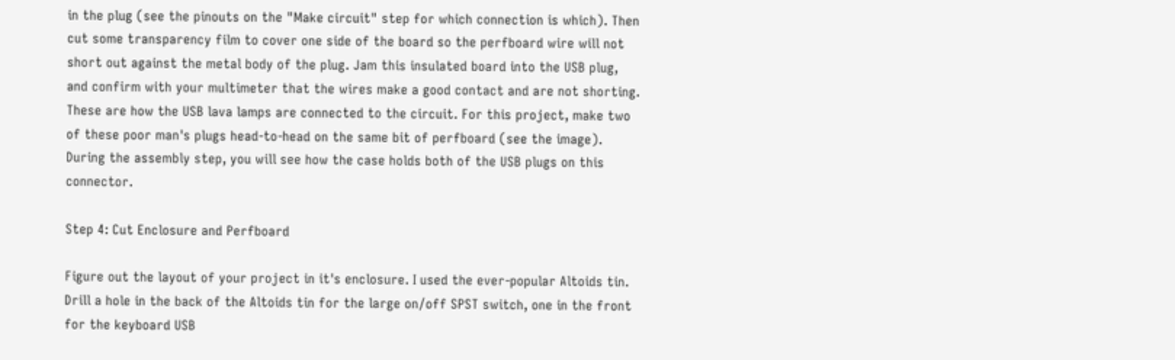in the plug (see the pinouts on the "Make circuit" step for which connection is which). Then cut some transparency film to cover one side of the board so the perfboard wire will not short out against the metal body of the plug. Jam this insulated board into the USB plug, and confirm with your multimeter that the wires make a good contact and are not shorting. These are how the USB lava lamps are connected to the circuit. For this project, make two of these poor man's plugs head-to-head on the same bit of perfboard (see the image). During the assembly step, you will see how the case holds both of the USB plugs on this connector.

Step 4: Cut Enclosure and Perfboard

Figure out the layout of your project in it's enclosure. I used the ever-popular Altoids tin. Drill a hole in the back of the Altoids tin for the large on/off SPST switch, one in the front for the keyboard USB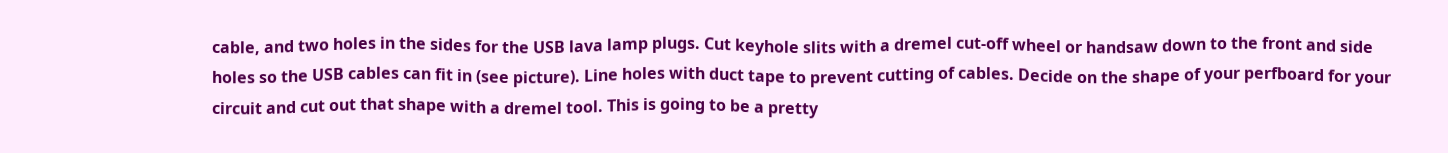cable, and two holes in the sides for the USB lava lamp plugs. Cut keyhole slits with a dremel cut-off wheel or handsaw down to the front and side holes so the USB cables can fit in (see picture). Line holes with duct tape to prevent cutting of cables. Decide on the shape of your perfboard for your circuit and cut out that shape with a dremel tool. This is going to be a pretty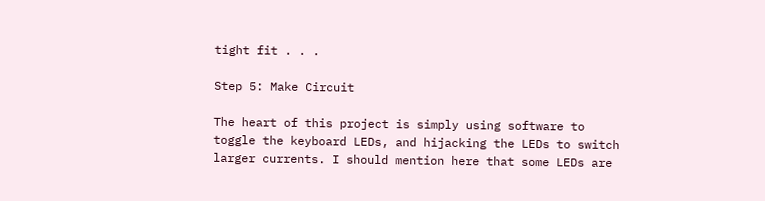tight fit . . .

Step 5: Make Circuit

The heart of this project is simply using software to toggle the keyboard LEDs, and hijacking the LEDs to switch larger currents. I should mention here that some LEDs are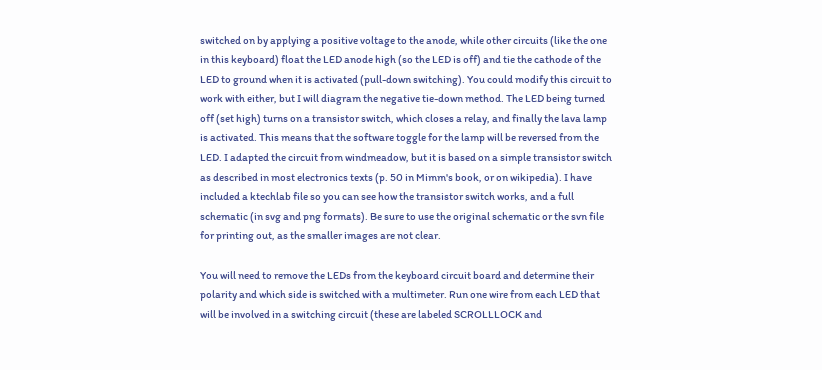switched on by applying a positive voltage to the anode, while other circuits (like the one in this keyboard) float the LED anode high (so the LED is off) and tie the cathode of the LED to ground when it is activated (pull-down switching). You could modify this circuit to work with either, but I will diagram the negative tie-down method. The LED being turned off (set high) turns on a transistor switch, which closes a relay, and finally the lava lamp is activated. This means that the software toggle for the lamp will be reversed from the LED. I adapted the circuit from windmeadow, but it is based on a simple transistor switch as described in most electronics texts (p. 50 in Mimm's book, or on wikipedia). I have included a ktechlab file so you can see how the transistor switch works, and a full schematic (in svg and png formats). Be sure to use the original schematic or the svn file for printing out, as the smaller images are not clear.

You will need to remove the LEDs from the keyboard circuit board and determine their polarity and which side is switched with a multimeter. Run one wire from each LED that will be involved in a switching circuit (these are labeled SCROLLLOCK and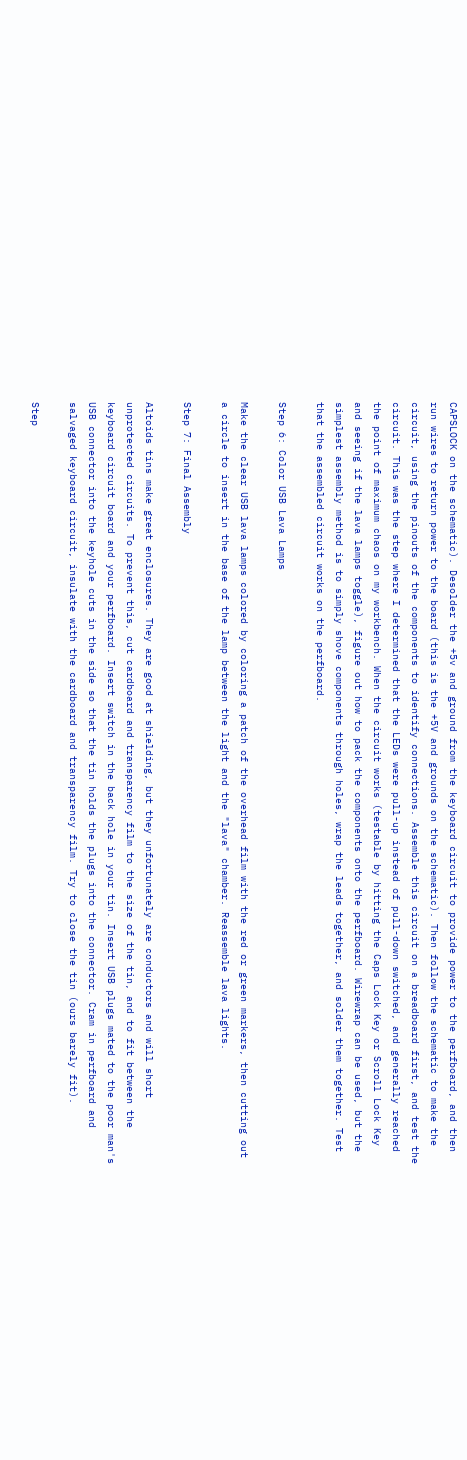CAPSLOCK on the schematic). Desolder the +5v and ground from the keyboard circuit to provide power to the perfboard, and then run wires to return power to the board (this is the +5V and grounds on the schematic). Then follow the schematic to make the circuit, using the pinouts of the components to identify connections. Assemble this circuit on a breadboard first, and test the circuit. This was the step where I determined that the LEDs were pull-up instead of pull-down switched, and generally reached the point of maximum chaos on my workbench. When the circuit works (testable by hitting the Caps Lock Key or Scroll Lock Key and seeing if the lava lamps toggle), figure out how to pack the components onto the perfboard. Wirewrap can be used, but the simplest assembly method is to simply shove components through holes, wrap the leads together, and solder them together. Test that the assembled circuit works on the perfboard.

Step 6: Color USB Lava Lamps

Make the clear USB lava lamps colored by coloring a patch of the overhead film with the red or green markers, then cutting out a circle to insert in the base of the lamp between the light and the "lava" chamber. Reassemble lava lights.

Step 7: Final Assembly

Altoids tins make great enclosures. They are good at shielding, but they unfortunately are conductors and will short unprotected circuits. To prevent this, cut cardboard and transparency film to the size of the tin, and to fit between the keyboard circuit board and your perfboard. Insert switch in the back hole in your tin. Insert USB plugs mated to the poor man's USB connector into the keyhole cuts in the side so that the tin holds the plugs into the connector. Cram in perfboard and salvaged keyboard circuit, insulate with the cardboard and transparency film. Try to close the tin (ours barely fit).

Step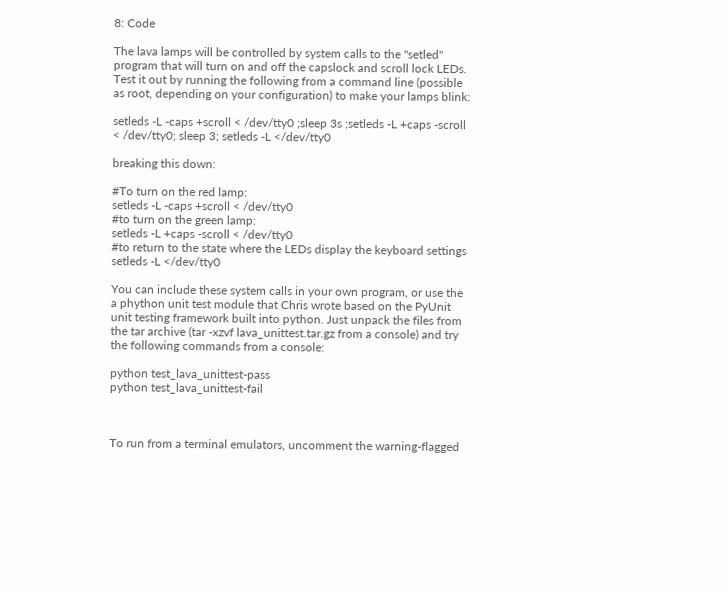8: Code

The lava lamps will be controlled by system calls to the "setled" program that will turn on and off the capslock and scroll lock LEDs. Test it out by running the following from a command line (possible as root, depending on your configuration) to make your lamps blink:

setleds -L -caps +scroll < /dev/tty0 ;sleep 3s ;setleds -L +caps -scroll < /dev/tty0; sleep 3; setleds -L </dev/tty0

breaking this down:

#To turn on the red lamp:
setleds -L -caps +scroll < /dev/tty0
#to turn on the green lamp:
setleds -L +caps -scroll < /dev/tty0
#to return to the state where the LEDs display the keyboard settings
setleds -L </dev/tty0

You can include these system calls in your own program, or use the a phython unit test module that Chris wrote based on the PyUnit unit testing framework built into python. Just unpack the files from the tar archive (tar -xzvf lava_unittest.tar.gz from a console) and try the following commands from a console:

python test_lava_unittest-pass
python test_lava_unittest-fail



To run from a terminal emulators, uncomment the warning-flagged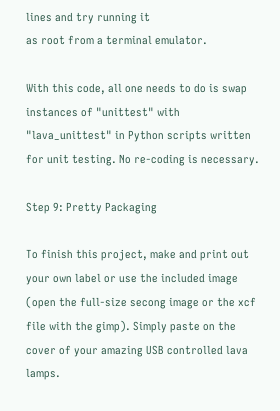lines and try running it
as root from a terminal emulator.

With this code, all one needs to do is swap instances of "unittest" with "lava_unittest" in Python scripts written for unit testing. No re-coding is necessary.

Step 9: Pretty Packaging

To finish this project, make and print out your own label or use the included image (open the full-size secong image or the xcf file with the gimp). Simply paste on the cover of your amazing USB controlled lava lamps.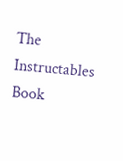The Instructables Book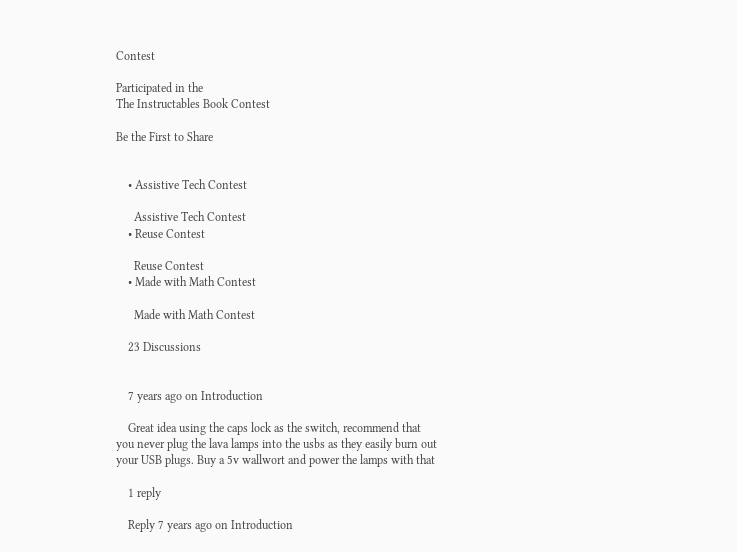Contest

Participated in the
The Instructables Book Contest

Be the First to Share


    • Assistive Tech Contest

      Assistive Tech Contest
    • Reuse Contest

      Reuse Contest
    • Made with Math Contest

      Made with Math Contest

    23 Discussions


    7 years ago on Introduction

    Great idea using the caps lock as the switch, recommend that you never plug the lava lamps into the usbs as they easily burn out your USB plugs. Buy a 5v wallwort and power the lamps with that

    1 reply

    Reply 7 years ago on Introduction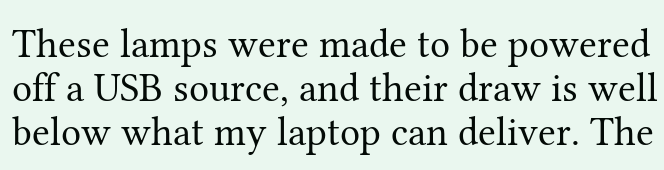These lamps were made to be powered off a USB source, and their draw is well below what my laptop can deliver. The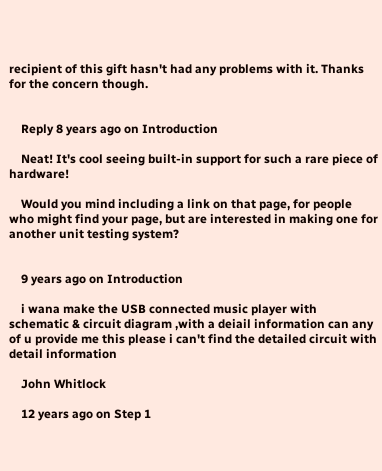recipient of this gift hasn't had any problems with it. Thanks for the concern though.


    Reply 8 years ago on Introduction

    Neat! It's cool seeing built-in support for such a rare piece of hardware!

    Would you mind including a link on that page, for people who might find your page, but are interested in making one for another unit testing system?


    9 years ago on Introduction

    i wana make the USB connected music player with schematic & circuit diagram ,with a deiail information can any of u provide me this please i can't find the detailed circuit with detail information

    John Whitlock

    12 years ago on Step 1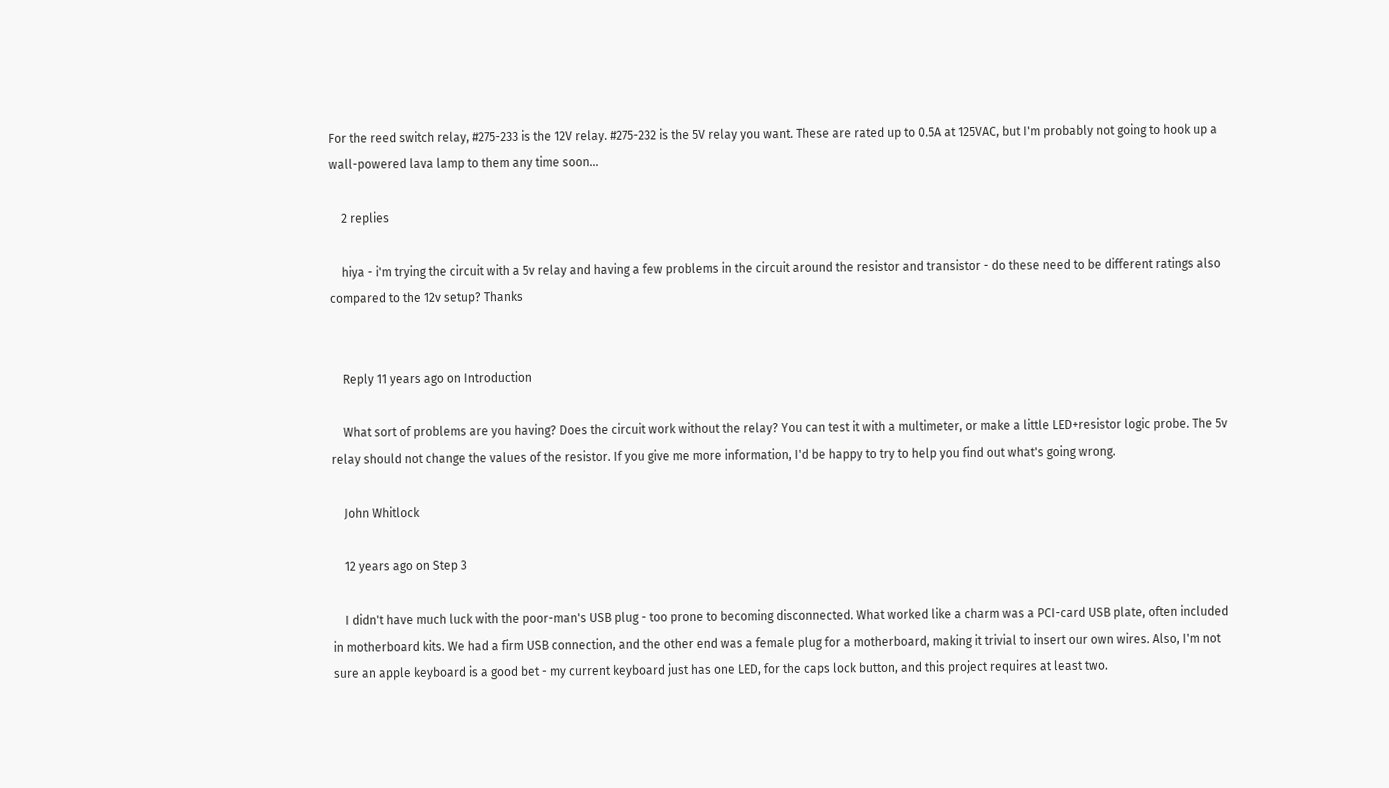For the reed switch relay, #275-233 is the 12V relay. #275-232 is the 5V relay you want. These are rated up to 0.5A at 125VAC, but I'm probably not going to hook up a wall-powered lava lamp to them any time soon...

    2 replies

    hiya - i'm trying the circuit with a 5v relay and having a few problems in the circuit around the resistor and transistor - do these need to be different ratings also compared to the 12v setup? Thanks


    Reply 11 years ago on Introduction

    What sort of problems are you having? Does the circuit work without the relay? You can test it with a multimeter, or make a little LED+resistor logic probe. The 5v relay should not change the values of the resistor. If you give me more information, I'd be happy to try to help you find out what's going wrong.

    John Whitlock

    12 years ago on Step 3

    I didn't have much luck with the poor-man's USB plug - too prone to becoming disconnected. What worked like a charm was a PCI-card USB plate, often included in motherboard kits. We had a firm USB connection, and the other end was a female plug for a motherboard, making it trivial to insert our own wires. Also, I'm not sure an apple keyboard is a good bet - my current keyboard just has one LED, for the caps lock button, and this project requires at least two.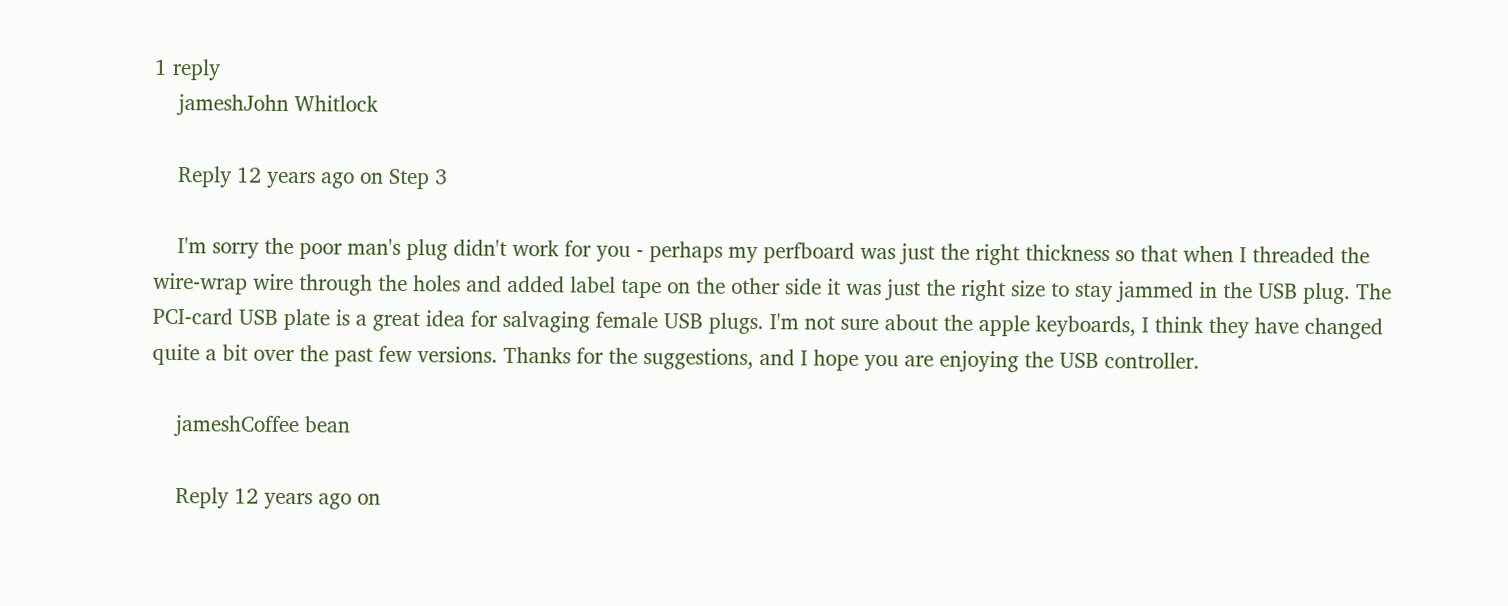1 reply
    jameshJohn Whitlock

    Reply 12 years ago on Step 3

    I'm sorry the poor man's plug didn't work for you - perhaps my perfboard was just the right thickness so that when I threaded the wire-wrap wire through the holes and added label tape on the other side it was just the right size to stay jammed in the USB plug. The PCI-card USB plate is a great idea for salvaging female USB plugs. I'm not sure about the apple keyboards, I think they have changed quite a bit over the past few versions. Thanks for the suggestions, and I hope you are enjoying the USB controller.

    jameshCoffee bean

    Reply 12 years ago on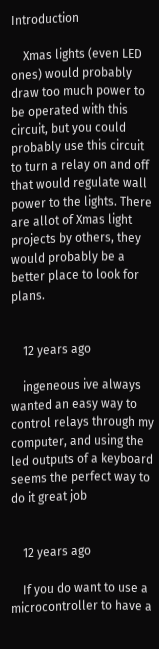Introduction

    Xmas lights (even LED ones) would probably draw too much power to be operated with this circuit, but you could probably use this circuit to turn a relay on and off that would regulate wall power to the lights. There are allot of Xmas light projects by others, they would probably be a better place to look for plans.


    12 years ago

    ingeneous ive always wanted an easy way to control relays through my computer, and using the led outputs of a keyboard seems the perfect way to do it great job


    12 years ago

    If you do want to use a microcontroller to have a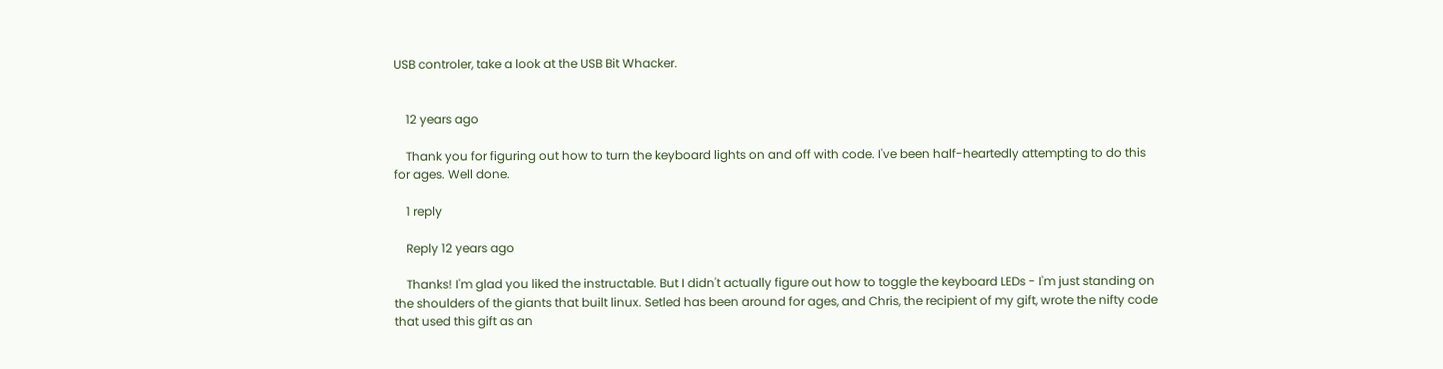USB controler, take a look at the USB Bit Whacker.


    12 years ago

    Thank you for figuring out how to turn the keyboard lights on and off with code. I've been half-heartedly attempting to do this for ages. Well done.

    1 reply

    Reply 12 years ago

    Thanks! I'm glad you liked the instructable. But I didn't actually figure out how to toggle the keyboard LEDs - I'm just standing on the shoulders of the giants that built linux. Setled has been around for ages, and Chris, the recipient of my gift, wrote the nifty code that used this gift as an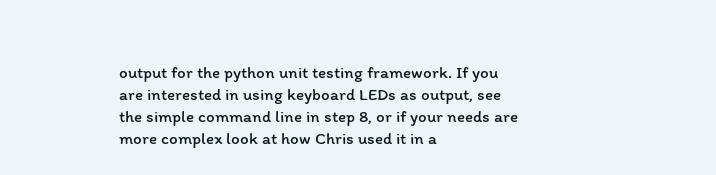output for the python unit testing framework. If you are interested in using keyboard LEDs as output, see the simple command line in step 8, or if your needs are more complex look at how Chris used it in a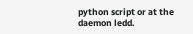python script or at the daemon ledd.